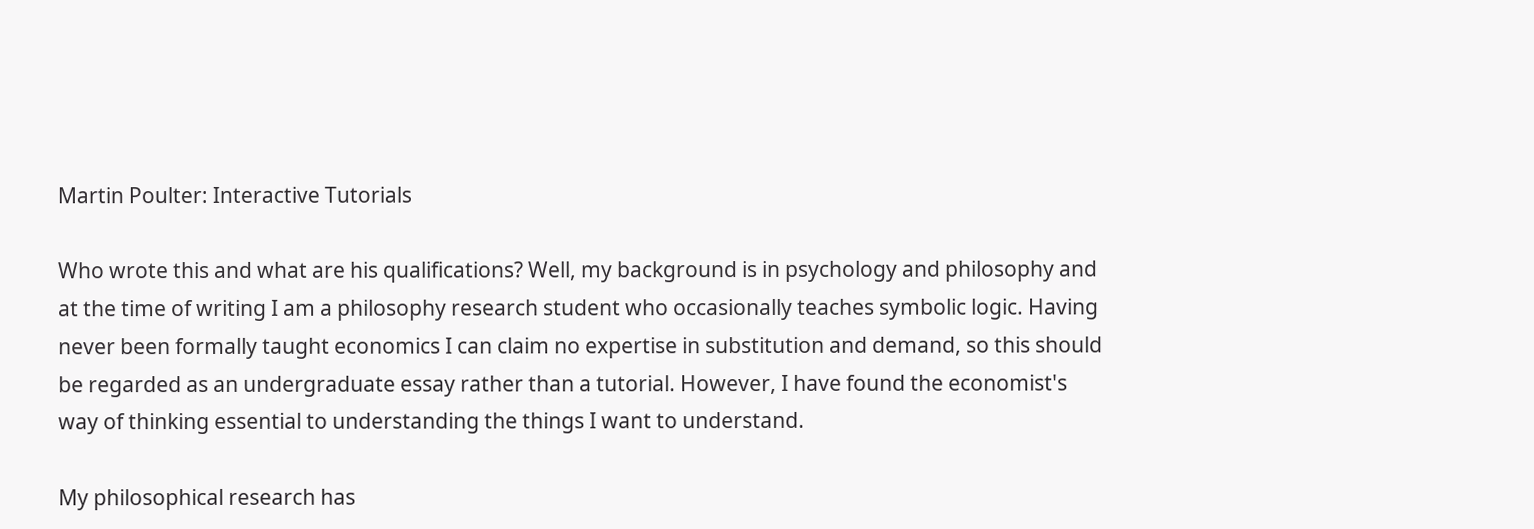Martin Poulter: Interactive Tutorials

Who wrote this and what are his qualifications? Well, my background is in psychology and philosophy and at the time of writing I am a philosophy research student who occasionally teaches symbolic logic. Having never been formally taught economics I can claim no expertise in substitution and demand, so this should be regarded as an undergraduate essay rather than a tutorial. However, I have found the economist's way of thinking essential to understanding the things I want to understand.

My philosophical research has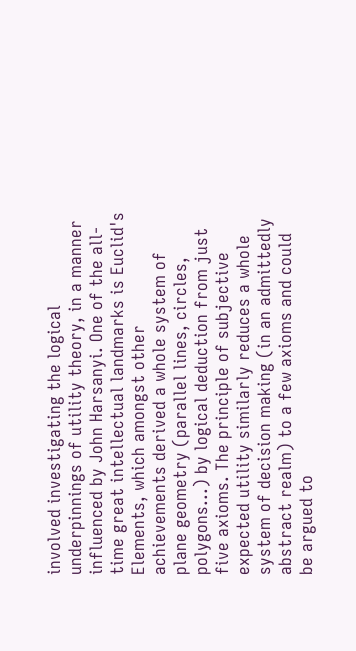involved investigating the logical underpinnings of utility theory, in a manner influenced by John Harsanyi. One of the all-time great intellectual landmarks is Euclid's Elements, which amongst other achievements derived a whole system of plane geometry (parallel lines, circles, polygons...) by logical deduction from just five axioms. The principle of subjective expected utility similarly reduces a whole system of decision making (in an admittedly abstract realm) to a few axioms and could be argued to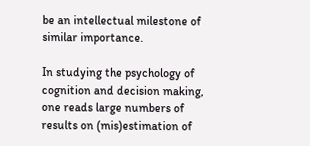be an intellectual milestone of similar importance.

In studying the psychology of cognition and decision making, one reads large numbers of results on (mis)estimation of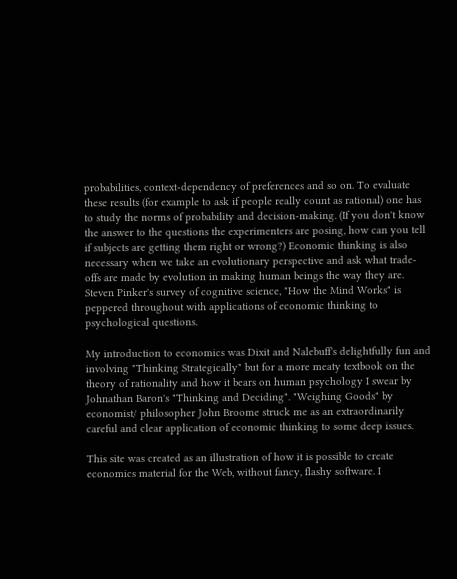probabilities, context-dependency of preferences and so on. To evaluate these results (for example to ask if people really count as rational) one has to study the norms of probability and decision-making. (If you don't know the answer to the questions the experimenters are posing, how can you tell if subjects are getting them right or wrong?) Economic thinking is also necessary when we take an evolutionary perspective and ask what trade-offs are made by evolution in making human beings the way they are. Steven Pinker's survey of cognitive science, "How the Mind Works" is peppered throughout with applications of economic thinking to psychological questions.

My introduction to economics was Dixit and Nalebuff's delightfully fun and involving "Thinking Strategically" but for a more meaty textbook on the theory of rationality and how it bears on human psychology I swear by Johnathan Baron's "Thinking and Deciding". "Weighing Goods" by economist/ philosopher John Broome struck me as an extraordinarily careful and clear application of economic thinking to some deep issues.

This site was created as an illustration of how it is possible to create economics material for the Web, without fancy, flashy software. I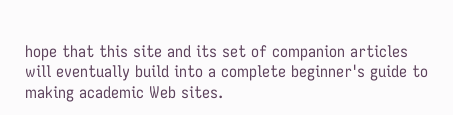hope that this site and its set of companion articles will eventually build into a complete beginner's guide to making academic Web sites.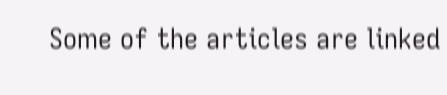Some of the articles are linked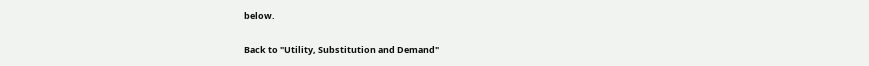below.

Back to "Utility, Substitution and Demand"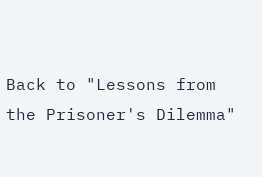Back to "Lessons from the Prisoner's Dilemma"